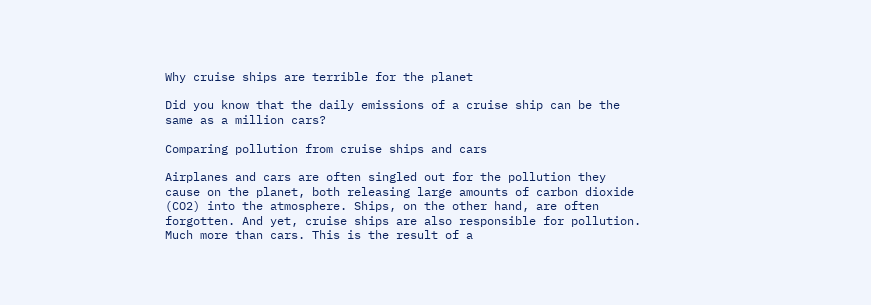Why cruise ships are terrible for the planet

Did you know that the daily emissions of a cruise ship can be the same as a million cars?

Comparing pollution from cruise ships and cars

Airplanes and cars are often singled out for the pollution they cause on the planet, both releasing large amounts of carbon dioxide (CO2) into the atmosphere. Ships, on the other hand, are often forgotten. And yet, cruise ships are also responsible for pollution. Much more than cars. This is the result of a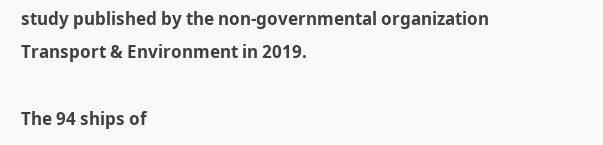study published by the non-governmental organization Transport & Environment in 2019.

The 94 ships of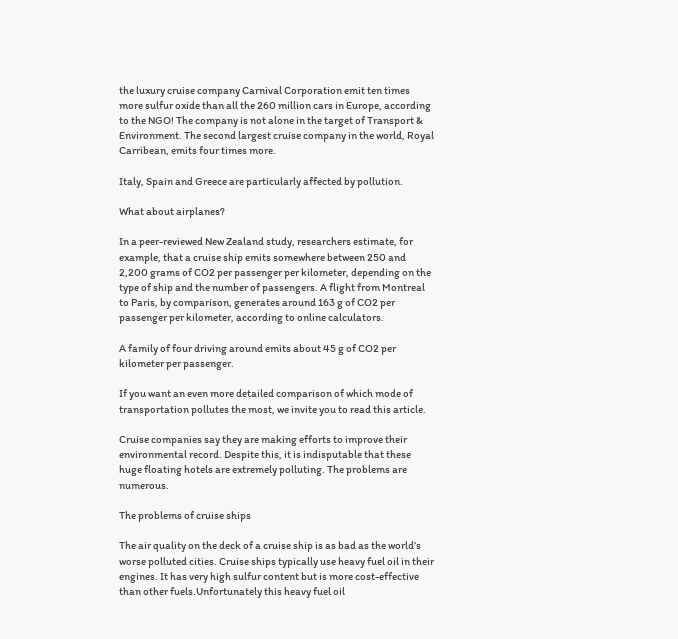the luxury cruise company Carnival Corporation emit ten times more sulfur oxide than all the 260 million cars in Europe, according to the NGO! The company is not alone in the target of Transport & Environment. The second largest cruise company in the world, Royal Carribean, emits four times more.

Italy, Spain and Greece are particularly affected by pollution.

What about airplanes?

In a peer-reviewed New Zealand study, researchers estimate, for example, that a cruise ship emits somewhere between 250 and 2,200 grams of CO2 per passenger per kilometer, depending on the type of ship and the number of passengers. A flight from Montreal to Paris, by comparison, generates around 163 g of CO2 per passenger per kilometer, according to online calculators.

A family of four driving around emits about 45 g of CO2 per kilometer per passenger.

If you want an even more detailed comparison of which mode of transportation pollutes the most, we invite you to read this article.

Cruise companies say they are making efforts to improve their environmental record. Despite this, it is indisputable that these huge floating hotels are extremely polluting. The problems are numerous.

The problems of cruise ships

The air quality on the deck of a cruise ship is as bad as the world’s worse polluted cities. Cruise ships typically use heavy fuel oil in their engines. It has very high sulfur content but is more cost-effective than other fuels.Unfortunately this heavy fuel oil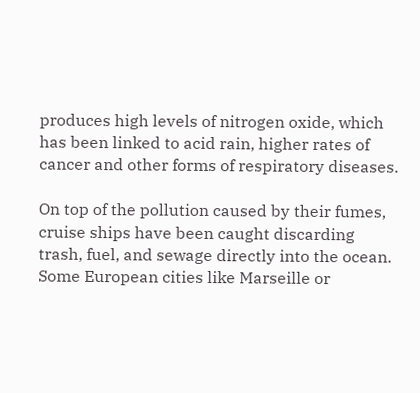produces high levels of nitrogen oxide, which has been linked to acid rain, higher rates of cancer and other forms of respiratory diseases.

On top of the pollution caused by their fumes, cruise ships have been caught discarding trash, fuel, and sewage directly into the ocean. Some European cities like Marseille or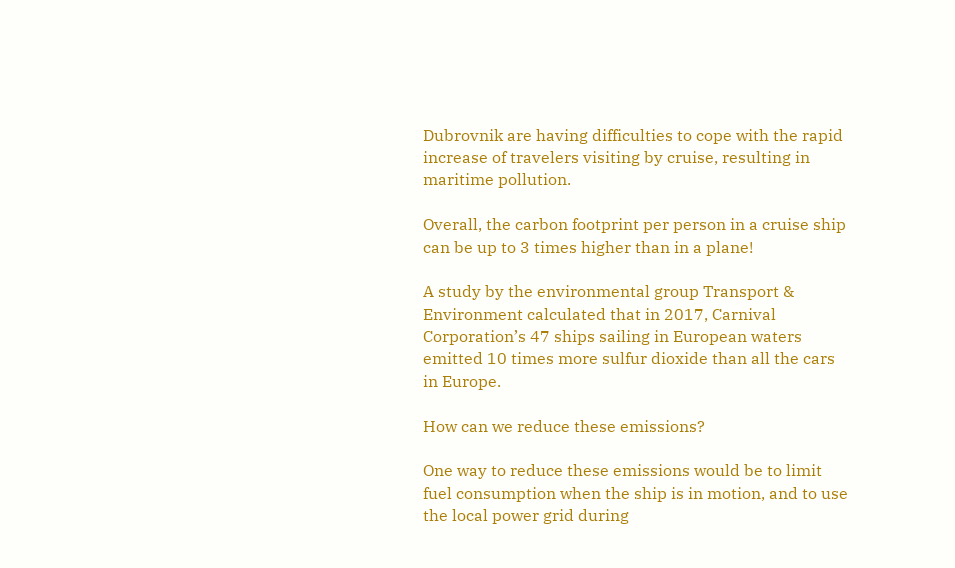Dubrovnik are having difficulties to cope with the rapid increase of travelers visiting by cruise, resulting in maritime pollution.

Overall, the carbon footprint per person in a cruise ship can be up to 3 times higher than in a plane!

A study by the environmental group Transport & Environment calculated that in 2017, Carnival Corporation’s 47 ships sailing in European waters emitted 10 times more sulfur dioxide than all the cars in Europe.

How can we reduce these emissions?

One way to reduce these emissions would be to limit fuel consumption when the ship is in motion, and to use the local power grid during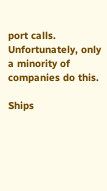port calls. Unfortunately, only a minority of companies do this.

Ships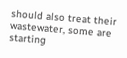should also treat their wastewater, some are starting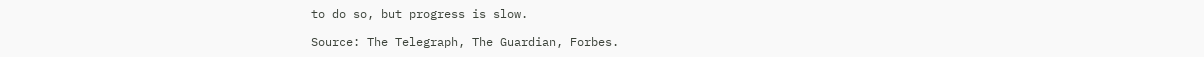to do so, but progress is slow.

Source: The Telegraph, The Guardian, Forbes.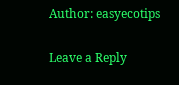Author: easyecotips

Leave a Reply